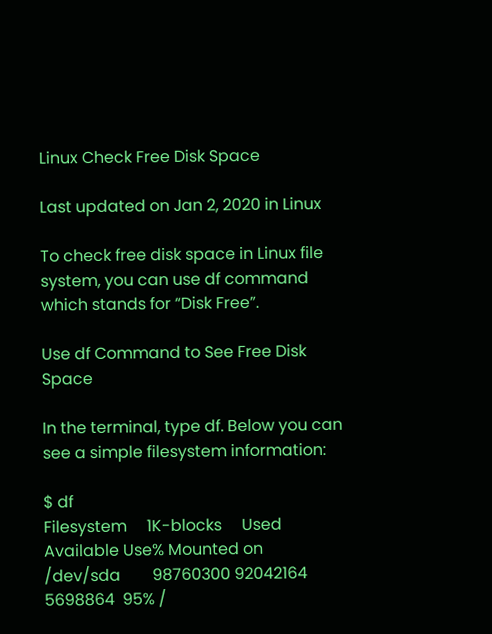Linux Check Free Disk Space

Last updated on Jan 2, 2020 in Linux

To check free disk space in Linux file system, you can use df command which stands for “Disk Free”.

Use df Command to See Free Disk Space

In the terminal, type df. Below you can see a simple filesystem information:

$ df
Filesystem     1K-blocks     Used Available Use% Mounted on
/dev/sda        98760300 92042164   5698864  95% /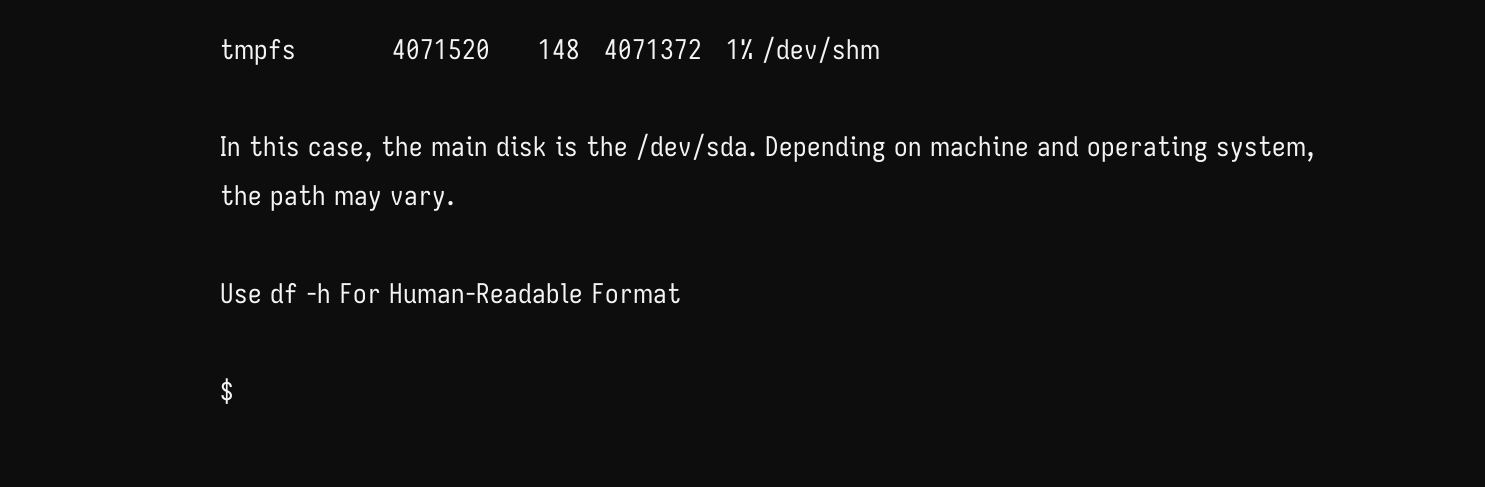tmpfs            4071520      148   4071372   1% /dev/shm

In this case, the main disk is the /dev/sda. Depending on machine and operating system, the path may vary.

Use df -h For Human-Readable Format

$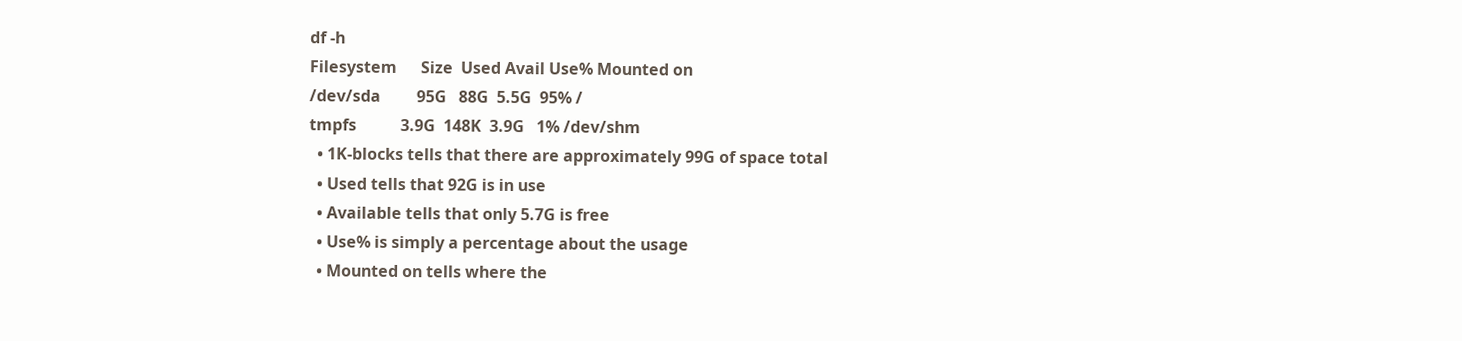df -h
Filesystem      Size  Used Avail Use% Mounted on
/dev/sda         95G   88G  5.5G  95% /
tmpfs           3.9G  148K  3.9G   1% /dev/shm
  • 1K-blocks tells that there are approximately 99G of space total
  • Used tells that 92G is in use
  • Available tells that only 5.7G is free
  • Use% is simply a percentage about the usage
  • Mounted on tells where the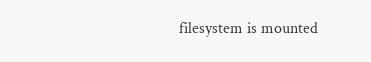filesystem is mounted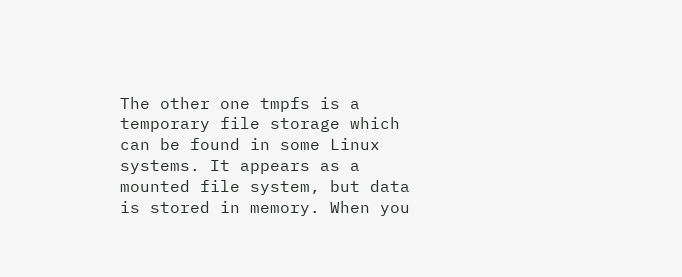The other one tmpfs is a temporary file storage which can be found in some Linux systems. It appears as a mounted file system, but data is stored in memory. When you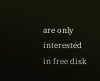are only interested in free disk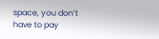space, you don’t have to pay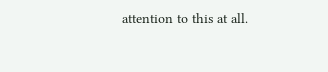attention to this at all.